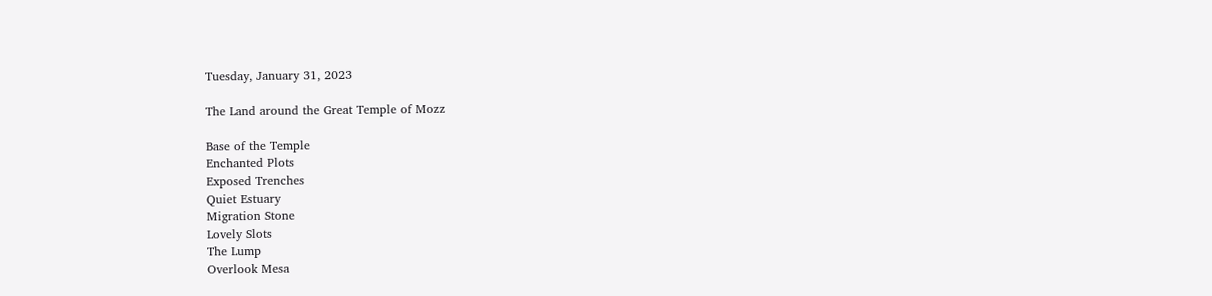Tuesday, January 31, 2023

The Land around the Great Temple of Mozz

Base of the Temple
Enchanted Plots
Exposed Trenches
Quiet Estuary
Migration Stone
Lovely Slots
The Lump
Overlook Mesa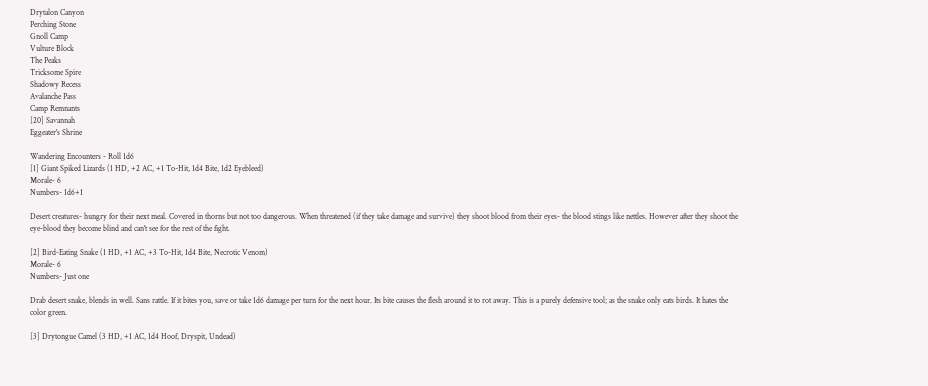Drytalon Canyon
Perching Stone
Gnoll Camp
Vulture Block
The Peaks
Tricksome Spire
Shadowy Recess
Avalanche Pass
Camp Remnants
[20] Savannah
Eggeater's Shrine

Wandering Encounters - Roll 1d6
[1] Giant Spiked Lizards (1 HD, +2 AC, +1 To-Hit, 1d4 Bite, 1d2 Eyebleed)
Morale- 6
Numbers- 1d6+1

Desert creatures- hungry for their next meal. Covered in thorns but not too dangerous. When threatened (if they take damage and survive) they shoot blood from their eyes- the blood stings like nettles. However after they shoot the eye-blood they become blind and can't see for the rest of the fight.

[2] Bird-Eating Snake (1 HD, +1 AC, +3 To-Hit, 1d4 Bite, Necrotic Venom)
Morale- 6
Numbers- Just one

Drab desert snake, blends in well. Sans rattle. If it bites you, save or take 1d6 damage per turn for the next hour. Its bite causes the flesh around it to rot away. This is a purely defensive tool; as the snake only eats birds. It hates the color green.

[3] Drytongue Camel (3 HD, +1 AC, 1d4 Hoof, Dryspit, Undead)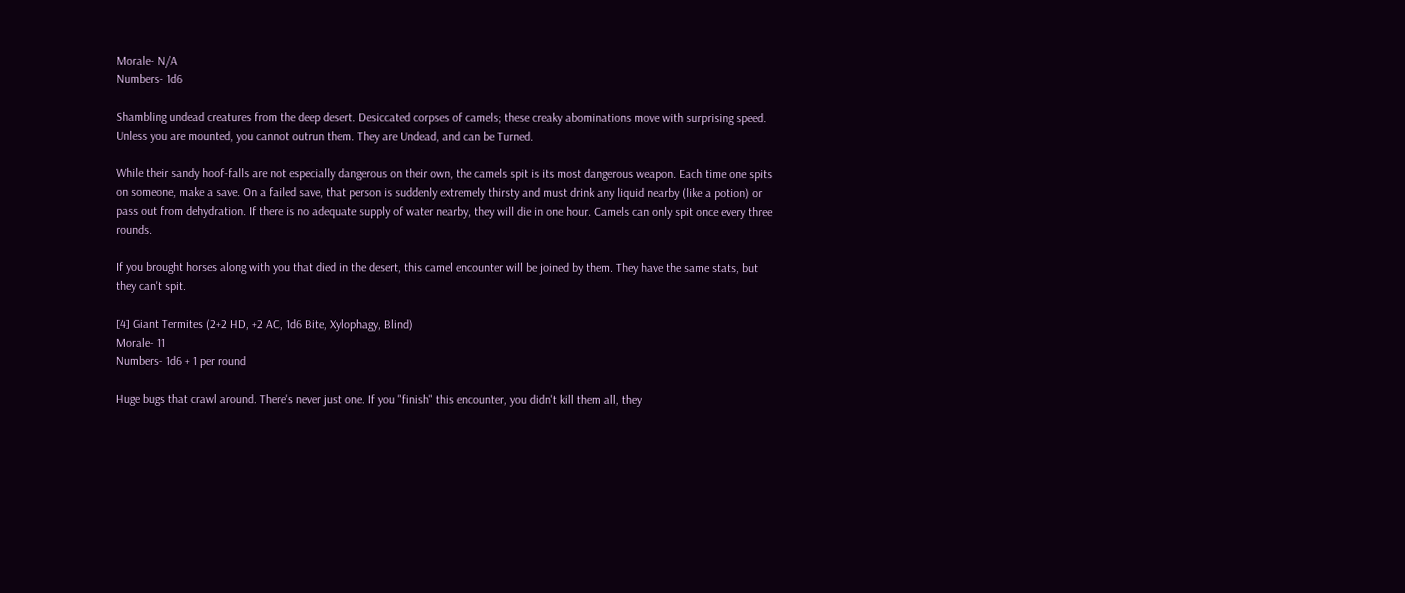Morale- N/A
Numbers- 1d6

Shambling undead creatures from the deep desert. Desiccated corpses of camels; these creaky abominations move with surprising speed. Unless you are mounted, you cannot outrun them. They are Undead, and can be Turned.

While their sandy hoof-falls are not especially dangerous on their own, the camels spit is its most dangerous weapon. Each time one spits on someone, make a save. On a failed save, that person is suddenly extremely thirsty and must drink any liquid nearby (like a potion) or pass out from dehydration. If there is no adequate supply of water nearby, they will die in one hour. Camels can only spit once every three rounds.

If you brought horses along with you that died in the desert, this camel encounter will be joined by them. They have the same stats, but they can't spit.

[4] Giant Termites (2+2 HD, +2 AC, 1d6 Bite, Xylophagy, Blind)
Morale- 11
Numbers- 1d6 + 1 per round

Huge bugs that crawl around. There's never just one. If you "finish" this encounter, you didn't kill them all, they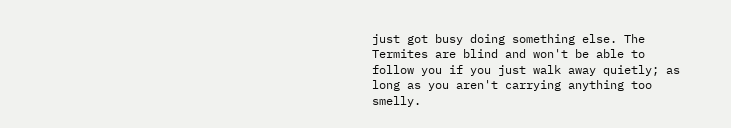just got busy doing something else. The Termites are blind and won't be able to follow you if you just walk away quietly; as long as you aren't carrying anything too smelly.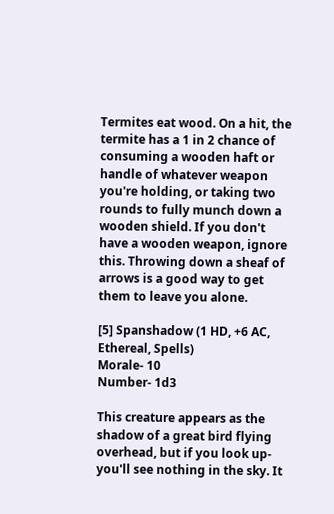Termites eat wood. On a hit, the termite has a 1 in 2 chance of consuming a wooden haft or handle of whatever weapon you're holding, or taking two rounds to fully munch down a wooden shield. If you don't have a wooden weapon, ignore this. Throwing down a sheaf of arrows is a good way to get them to leave you alone.

[5] Spanshadow (1 HD, +6 AC, Ethereal, Spells)
Morale- 10
Number- 1d3

This creature appears as the shadow of a great bird flying overhead, but if you look up- you'll see nothing in the sky. It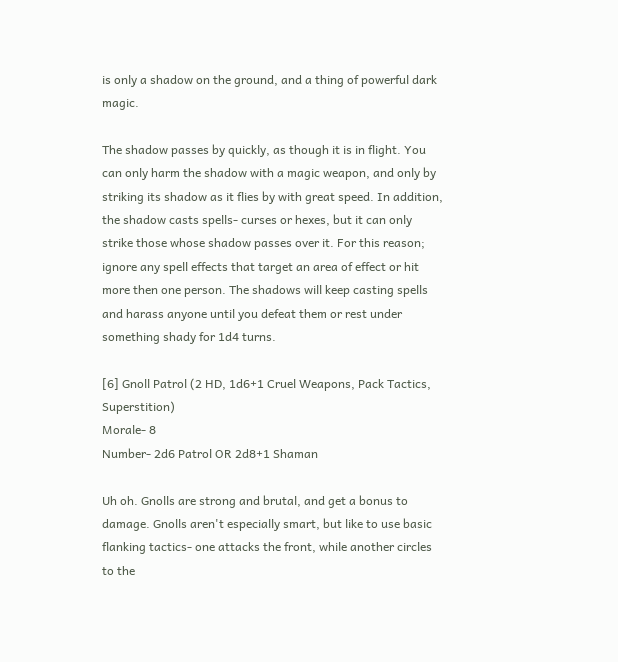is only a shadow on the ground, and a thing of powerful dark magic.

The shadow passes by quickly, as though it is in flight. You can only harm the shadow with a magic weapon, and only by striking its shadow as it flies by with great speed. In addition, the shadow casts spells- curses or hexes, but it can only strike those whose shadow passes over it. For this reason; ignore any spell effects that target an area of effect or hit more then one person. The shadows will keep casting spells and harass anyone until you defeat them or rest under something shady for 1d4 turns.

[6] Gnoll Patrol (2 HD, 1d6+1 Cruel Weapons, Pack Tactics, Superstition)
Morale- 8
Number- 2d6 Patrol OR 2d8+1 Shaman

Uh oh. Gnolls are strong and brutal, and get a bonus to damage. Gnolls aren't especially smart, but like to use basic flanking tactics- one attacks the front, while another circles to the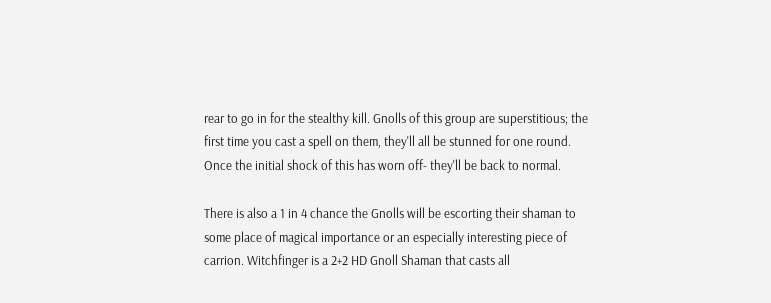rear to go in for the stealthy kill. Gnolls of this group are superstitious; the first time you cast a spell on them, they'll all be stunned for one round. Once the initial shock of this has worn off- they'll be back to normal.

There is also a 1 in 4 chance the Gnolls will be escorting their shaman to some place of magical importance or an especially interesting piece of carrion. Witchfinger is a 2+2 HD Gnoll Shaman that casts all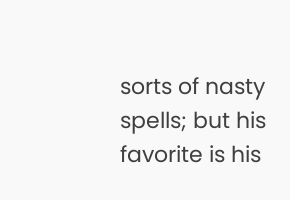sorts of nasty spells; but his favorite is his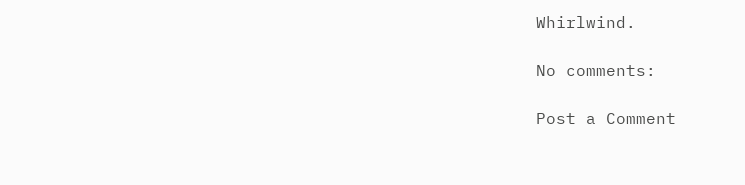Whirlwind.

No comments:

Post a Comment